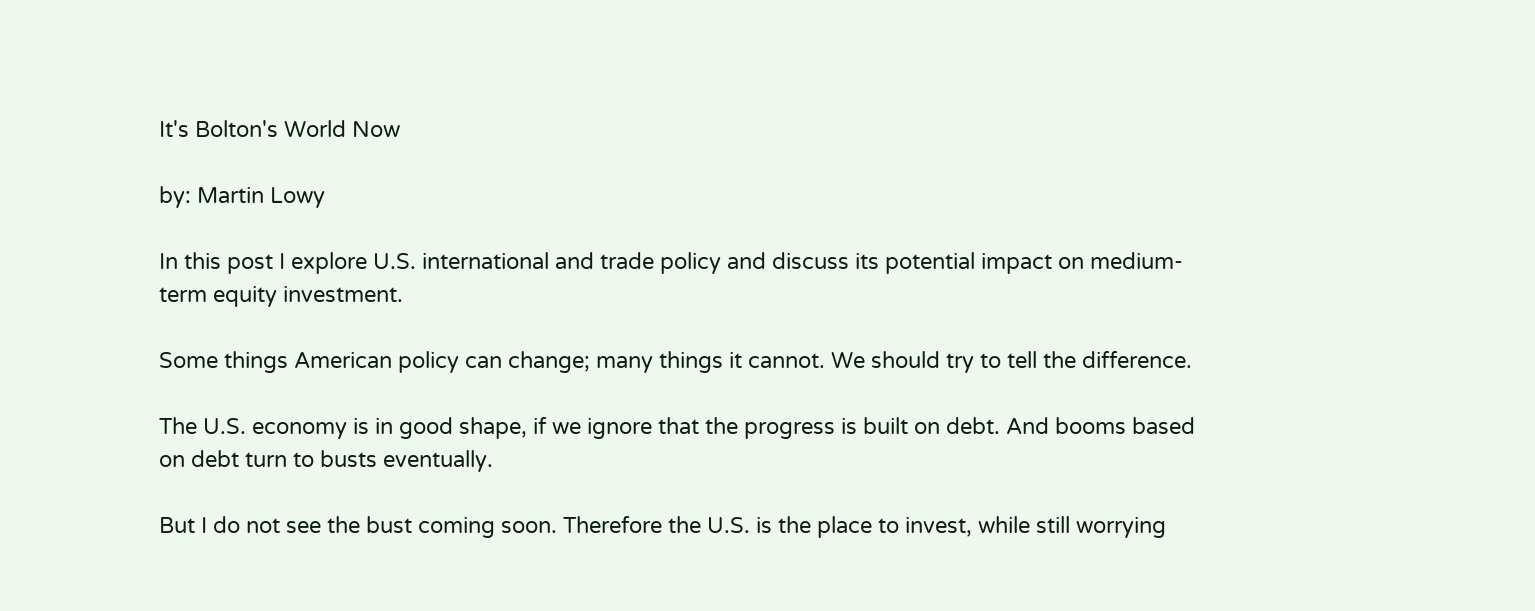It's Bolton's World Now

by: Martin Lowy

In this post I explore U.S. international and trade policy and discuss its potential impact on medium-term equity investment.

Some things American policy can change; many things it cannot. We should try to tell the difference.

The U.S. economy is in good shape, if we ignore that the progress is built on debt. And booms based on debt turn to busts eventually.

But I do not see the bust coming soon. Therefore the U.S. is the place to invest, while still worrying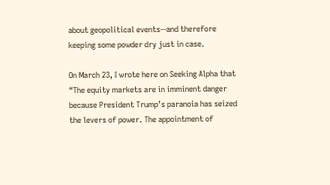about geopolitical events--and therefore keeping some powder dry just in case.

On March 23, I wrote here on Seeking Alpha that “The equity markets are in imminent danger because President Trump’s paranoia has seized the levers of power. The appointment of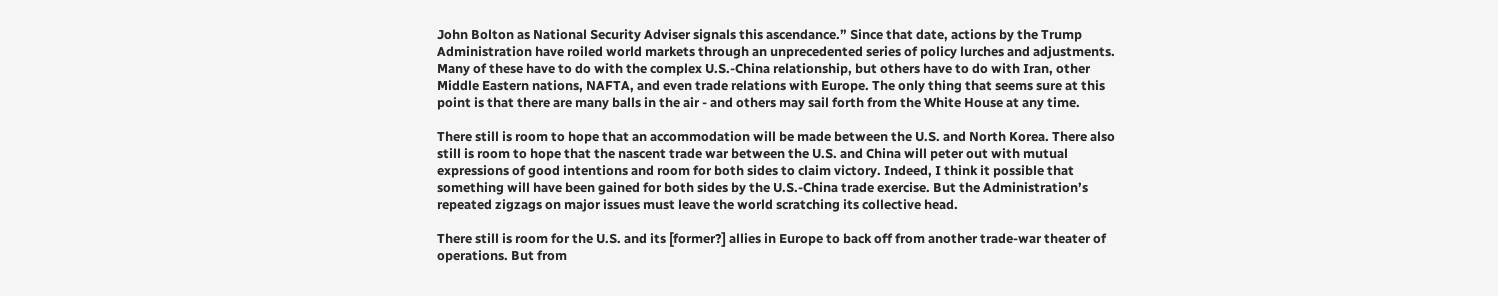John Bolton as National Security Adviser signals this ascendance.” Since that date, actions by the Trump Administration have roiled world markets through an unprecedented series of policy lurches and adjustments. Many of these have to do with the complex U.S.-China relationship, but others have to do with Iran, other Middle Eastern nations, NAFTA, and even trade relations with Europe. The only thing that seems sure at this point is that there are many balls in the air - and others may sail forth from the White House at any time.

There still is room to hope that an accommodation will be made between the U.S. and North Korea. There also still is room to hope that the nascent trade war between the U.S. and China will peter out with mutual expressions of good intentions and room for both sides to claim victory. Indeed, I think it possible that something will have been gained for both sides by the U.S.-China trade exercise. But the Administration’s repeated zigzags on major issues must leave the world scratching its collective head.

There still is room for the U.S. and its [former?] allies in Europe to back off from another trade-war theater of operations. But from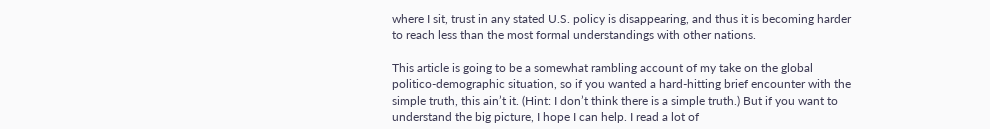where I sit, trust in any stated U.S. policy is disappearing, and thus it is becoming harder to reach less than the most formal understandings with other nations.

This article is going to be a somewhat rambling account of my take on the global politico-demographic situation, so if you wanted a hard-hitting brief encounter with the simple truth, this ain’t it. (Hint: I don’t think there is a simple truth.) But if you want to understand the big picture, I hope I can help. I read a lot of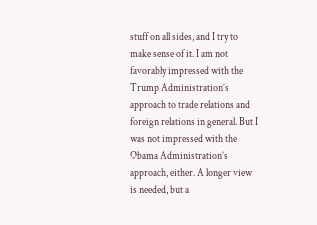stuff on all sides, and I try to make sense of it. I am not favorably impressed with the Trump Administration’s approach to trade relations and foreign relations in general. But I was not impressed with the Obama Administration’s approach, either. A longer view is needed, but a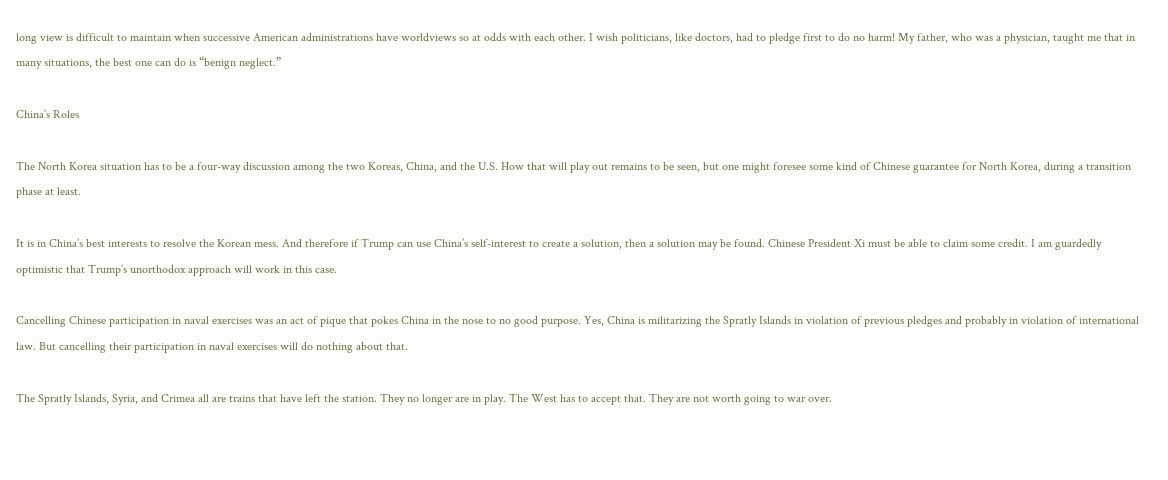long view is difficult to maintain when successive American administrations have worldviews so at odds with each other. I wish politicians, like doctors, had to pledge first to do no harm! My father, who was a physician, taught me that in many situations, the best one can do is “benign neglect.”

China’s Roles

The North Korea situation has to be a four-way discussion among the two Koreas, China, and the U.S. How that will play out remains to be seen, but one might foresee some kind of Chinese guarantee for North Korea, during a transition phase at least.

It is in China’s best interests to resolve the Korean mess. And therefore if Trump can use China’s self-interest to create a solution, then a solution may be found. Chinese President Xi must be able to claim some credit. I am guardedly optimistic that Trump’s unorthodox approach will work in this case.

Cancelling Chinese participation in naval exercises was an act of pique that pokes China in the nose to no good purpose. Yes, China is militarizing the Spratly Islands in violation of previous pledges and probably in violation of international law. But cancelling their participation in naval exercises will do nothing about that.

The Spratly Islands, Syria, and Crimea all are trains that have left the station. They no longer are in play. The West has to accept that. They are not worth going to war over.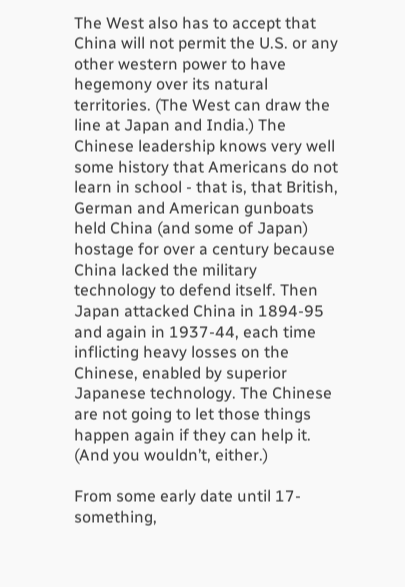The West also has to accept that China will not permit the U.S. or any other western power to have hegemony over its natural territories. (The West can draw the line at Japan and India.) The Chinese leadership knows very well some history that Americans do not learn in school - that is, that British, German and American gunboats held China (and some of Japan) hostage for over a century because China lacked the military technology to defend itself. Then Japan attacked China in 1894-95 and again in 1937-44, each time inflicting heavy losses on the Chinese, enabled by superior Japanese technology. The Chinese are not going to let those things happen again if they can help it. (And you wouldn’t, either.)

From some early date until 17-something,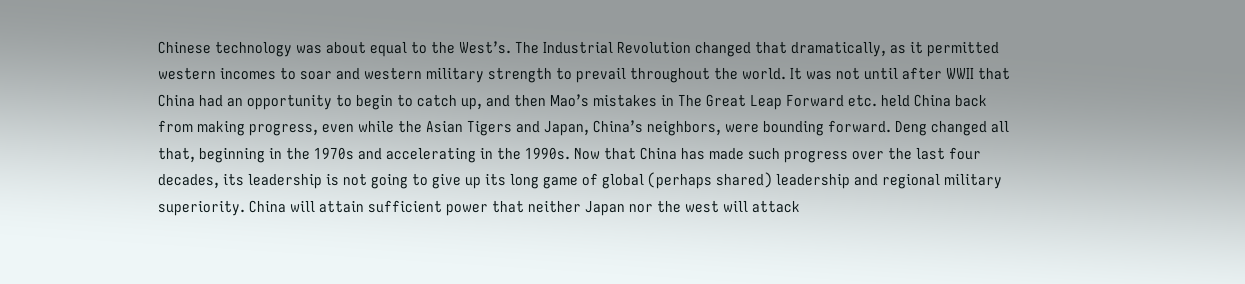Chinese technology was about equal to the West’s. The Industrial Revolution changed that dramatically, as it permitted western incomes to soar and western military strength to prevail throughout the world. It was not until after WWII that China had an opportunity to begin to catch up, and then Mao’s mistakes in The Great Leap Forward etc. held China back from making progress, even while the Asian Tigers and Japan, China’s neighbors, were bounding forward. Deng changed all that, beginning in the 1970s and accelerating in the 1990s. Now that China has made such progress over the last four decades, its leadership is not going to give up its long game of global (perhaps shared) leadership and regional military superiority. China will attain sufficient power that neither Japan nor the west will attack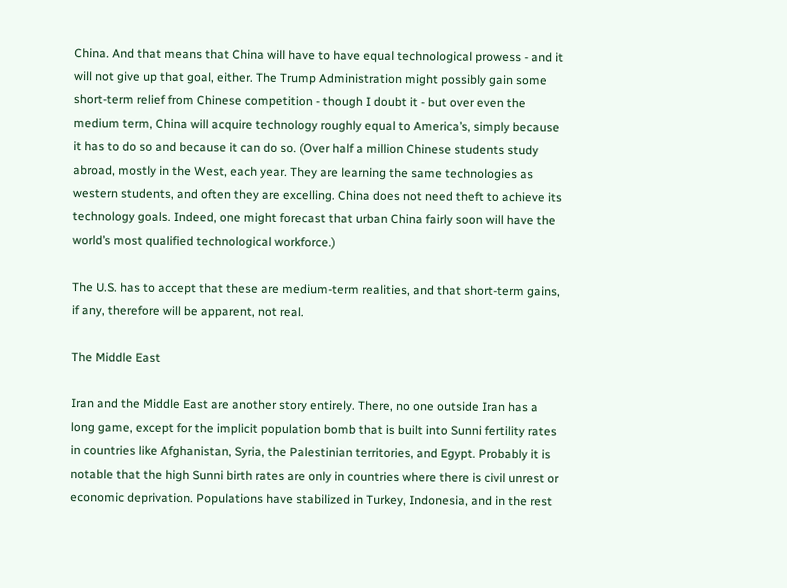China. And that means that China will have to have equal technological prowess - and it will not give up that goal, either. The Trump Administration might possibly gain some short-term relief from Chinese competition - though I doubt it - but over even the medium term, China will acquire technology roughly equal to America’s, simply because it has to do so and because it can do so. (Over half a million Chinese students study abroad, mostly in the West, each year. They are learning the same technologies as western students, and often they are excelling. China does not need theft to achieve its technology goals. Indeed, one might forecast that urban China fairly soon will have the world’s most qualified technological workforce.)

The U.S. has to accept that these are medium-term realities, and that short-term gains, if any, therefore will be apparent, not real.

The Middle East

Iran and the Middle East are another story entirely. There, no one outside Iran has a long game, except for the implicit population bomb that is built into Sunni fertility rates in countries like Afghanistan, Syria, the Palestinian territories, and Egypt. Probably it is notable that the high Sunni birth rates are only in countries where there is civil unrest or economic deprivation. Populations have stabilized in Turkey, Indonesia, and in the rest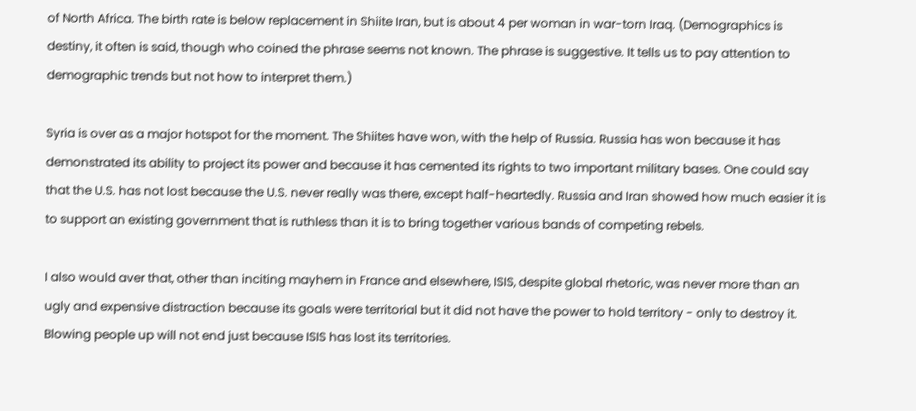of North Africa. The birth rate is below replacement in Shiite Iran, but is about 4 per woman in war-torn Iraq. (Demographics is destiny, it often is said, though who coined the phrase seems not known. The phrase is suggestive. It tells us to pay attention to demographic trends but not how to interpret them.)

Syria is over as a major hotspot for the moment. The Shiites have won, with the help of Russia. Russia has won because it has demonstrated its ability to project its power and because it has cemented its rights to two important military bases. One could say that the U.S. has not lost because the U.S. never really was there, except half-heartedly. Russia and Iran showed how much easier it is to support an existing government that is ruthless than it is to bring together various bands of competing rebels.

I also would aver that, other than inciting mayhem in France and elsewhere, ISIS, despite global rhetoric, was never more than an ugly and expensive distraction because its goals were territorial but it did not have the power to hold territory - only to destroy it. Blowing people up will not end just because ISIS has lost its territories.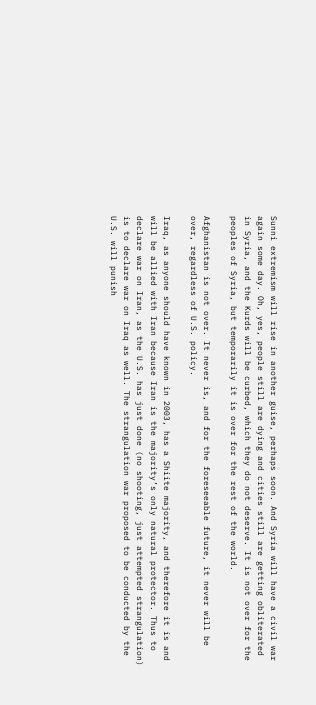Sunni extremism will rise in another guise, perhaps soon. And Syria will have a civil war again some day. Oh, yes, people still are dying and cities still are getting obliterated in Syria, and the Kurds will be curbed, which they do not deserve. It is not over for the peoples of Syria, but temporarily it is over for the rest of the world.

Afghanistan is not over. It never is, and for the foreseeable future, it never will be over, regardless of U.S. policy.

Iraq, as anyone should have known in 2003, has a Shiite majority, and therefore it is and will be allied with Iran because Iran is the majority’s only natural protector. Thus to declare war on Iran, as the U.S. has just done (no shooting, just attempted strangulation) is to declare war on Iraq as well. The strangulation war proposed to be conducted by the U.S. will punish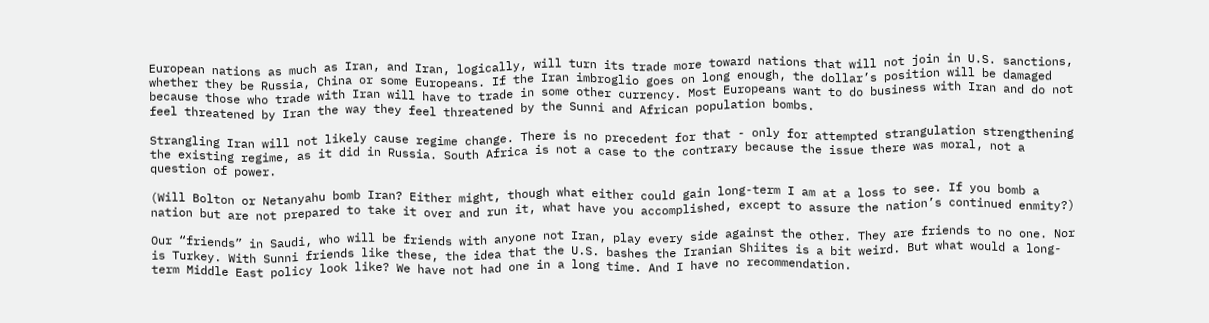European nations as much as Iran, and Iran, logically, will turn its trade more toward nations that will not join in U.S. sanctions, whether they be Russia, China or some Europeans. If the Iran imbroglio goes on long enough, the dollar’s position will be damaged because those who trade with Iran will have to trade in some other currency. Most Europeans want to do business with Iran and do not feel threatened by Iran the way they feel threatened by the Sunni and African population bombs.

Strangling Iran will not likely cause regime change. There is no precedent for that - only for attempted strangulation strengthening the existing regime, as it did in Russia. South Africa is not a case to the contrary because the issue there was moral, not a question of power.

(Will Bolton or Netanyahu bomb Iran? Either might, though what either could gain long-term I am at a loss to see. If you bomb a nation but are not prepared to take it over and run it, what have you accomplished, except to assure the nation’s continued enmity?)

Our “friends” in Saudi, who will be friends with anyone not Iran, play every side against the other. They are friends to no one. Nor is Turkey. With Sunni friends like these, the idea that the U.S. bashes the Iranian Shiites is a bit weird. But what would a long-term Middle East policy look like? We have not had one in a long time. And I have no recommendation.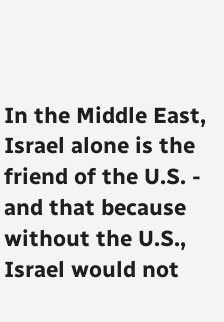In the Middle East, Israel alone is the friend of the U.S. - and that because without the U.S., Israel would not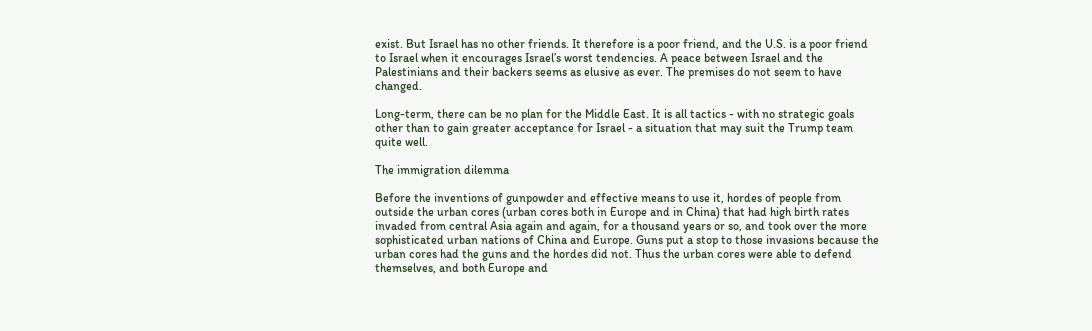exist. But Israel has no other friends. It therefore is a poor friend, and the U.S. is a poor friend to Israel when it encourages Israel’s worst tendencies. A peace between Israel and the Palestinians and their backers seems as elusive as ever. The premises do not seem to have changed.

Long-term, there can be no plan for the Middle East. It is all tactics - with no strategic goals other than to gain greater acceptance for Israel - a situation that may suit the Trump team quite well.

The immigration dilemma

Before the inventions of gunpowder and effective means to use it, hordes of people from outside the urban cores (urban cores both in Europe and in China) that had high birth rates invaded from central Asia again and again, for a thousand years or so, and took over the more sophisticated urban nations of China and Europe. Guns put a stop to those invasions because the urban cores had the guns and the hordes did not. Thus the urban cores were able to defend themselves, and both Europe and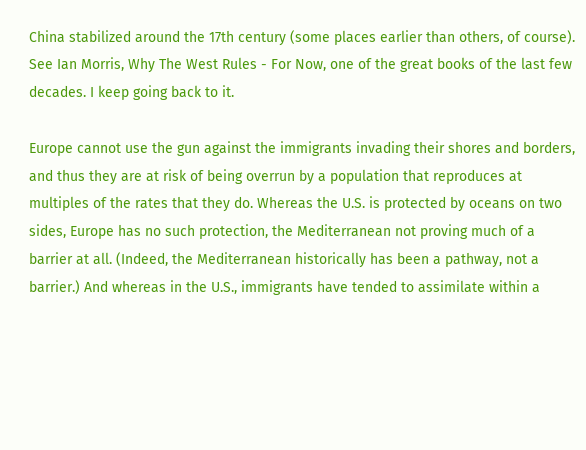China stabilized around the 17th century (some places earlier than others, of course). See Ian Morris, Why The West Rules - For Now, one of the great books of the last few decades. I keep going back to it.

Europe cannot use the gun against the immigrants invading their shores and borders, and thus they are at risk of being overrun by a population that reproduces at multiples of the rates that they do. Whereas the U.S. is protected by oceans on two sides, Europe has no such protection, the Mediterranean not proving much of a barrier at all. (Indeed, the Mediterranean historically has been a pathway, not a barrier.) And whereas in the U.S., immigrants have tended to assimilate within a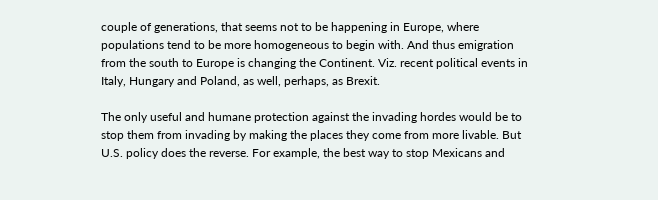couple of generations, that seems not to be happening in Europe, where populations tend to be more homogeneous to begin with. And thus emigration from the south to Europe is changing the Continent. Viz. recent political events in Italy, Hungary and Poland, as well, perhaps, as Brexit.

The only useful and humane protection against the invading hordes would be to stop them from invading by making the places they come from more livable. But U.S. policy does the reverse. For example, the best way to stop Mexicans and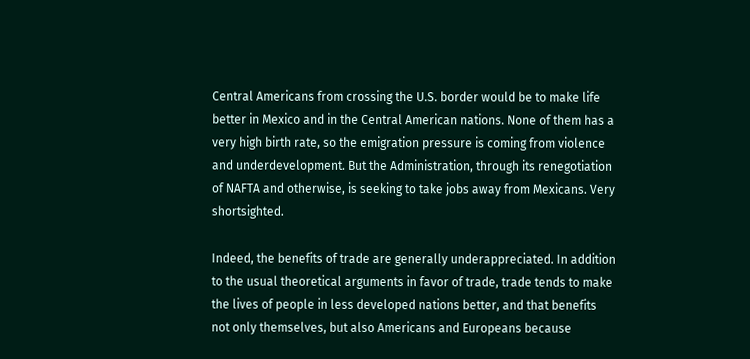Central Americans from crossing the U.S. border would be to make life better in Mexico and in the Central American nations. None of them has a very high birth rate, so the emigration pressure is coming from violence and underdevelopment. But the Administration, through its renegotiation of NAFTA and otherwise, is seeking to take jobs away from Mexicans. Very shortsighted.

Indeed, the benefits of trade are generally underappreciated. In addition to the usual theoretical arguments in favor of trade, trade tends to make the lives of people in less developed nations better, and that benefits not only themselves, but also Americans and Europeans because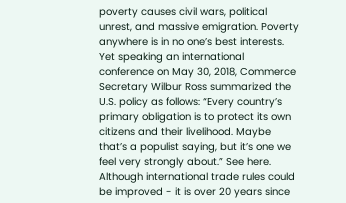poverty causes civil wars, political unrest, and massive emigration. Poverty anywhere is in no one’s best interests. Yet speaking an international conference on May 30, 2018, Commerce Secretary Wilbur Ross summarized the U.S. policy as follows: “Every country’s primary obligation is to protect its own citizens and their livelihood. Maybe that’s a populist saying, but it’s one we feel very strongly about.” See here. Although international trade rules could be improved - it is over 20 years since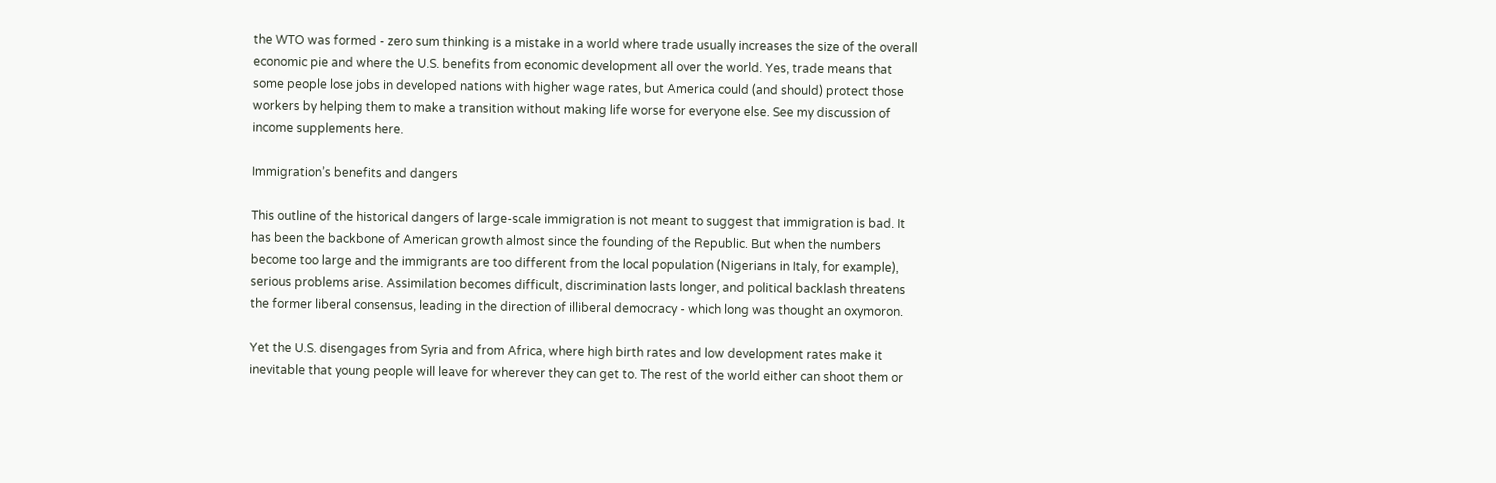the WTO was formed - zero sum thinking is a mistake in a world where trade usually increases the size of the overall economic pie and where the U.S. benefits from economic development all over the world. Yes, trade means that some people lose jobs in developed nations with higher wage rates, but America could (and should) protect those workers by helping them to make a transition without making life worse for everyone else. See my discussion of income supplements here.

Immigration’s benefits and dangers

This outline of the historical dangers of large-scale immigration is not meant to suggest that immigration is bad. It has been the backbone of American growth almost since the founding of the Republic. But when the numbers become too large and the immigrants are too different from the local population (Nigerians in Italy, for example), serious problems arise. Assimilation becomes difficult, discrimination lasts longer, and political backlash threatens the former liberal consensus, leading in the direction of illiberal democracy - which long was thought an oxymoron.

Yet the U.S. disengages from Syria and from Africa, where high birth rates and low development rates make it inevitable that young people will leave for wherever they can get to. The rest of the world either can shoot them or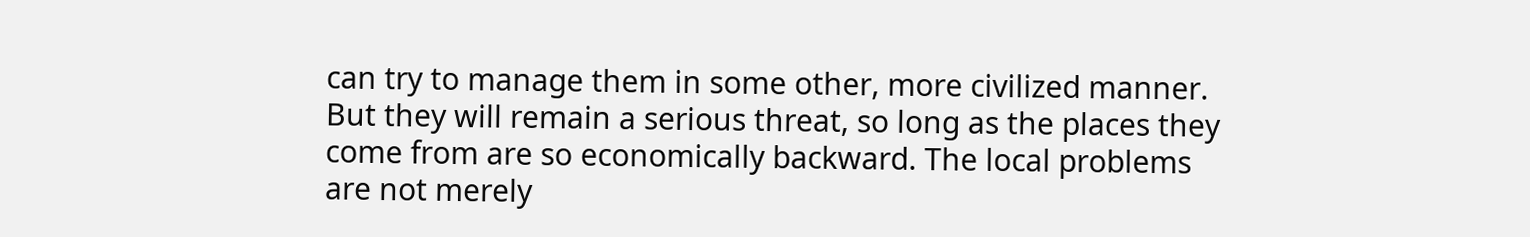can try to manage them in some other, more civilized manner. But they will remain a serious threat, so long as the places they come from are so economically backward. The local problems are not merely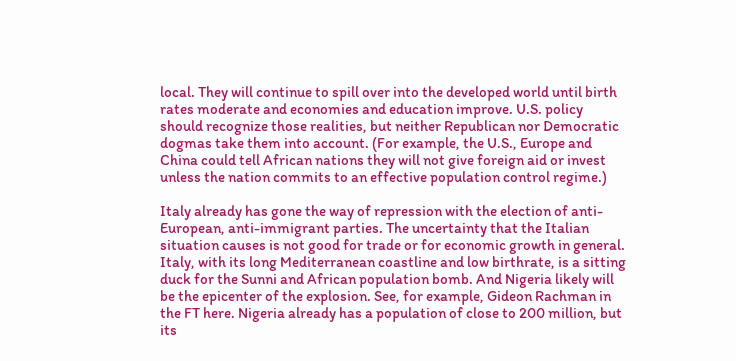local. They will continue to spill over into the developed world until birth rates moderate and economies and education improve. U.S. policy should recognize those realities, but neither Republican nor Democratic dogmas take them into account. (For example, the U.S., Europe and China could tell African nations they will not give foreign aid or invest unless the nation commits to an effective population control regime.)

Italy already has gone the way of repression with the election of anti-European, anti-immigrant parties. The uncertainty that the Italian situation causes is not good for trade or for economic growth in general. Italy, with its long Mediterranean coastline and low birthrate, is a sitting duck for the Sunni and African population bomb. And Nigeria likely will be the epicenter of the explosion. See, for example, Gideon Rachman in the FT here. Nigeria already has a population of close to 200 million, but its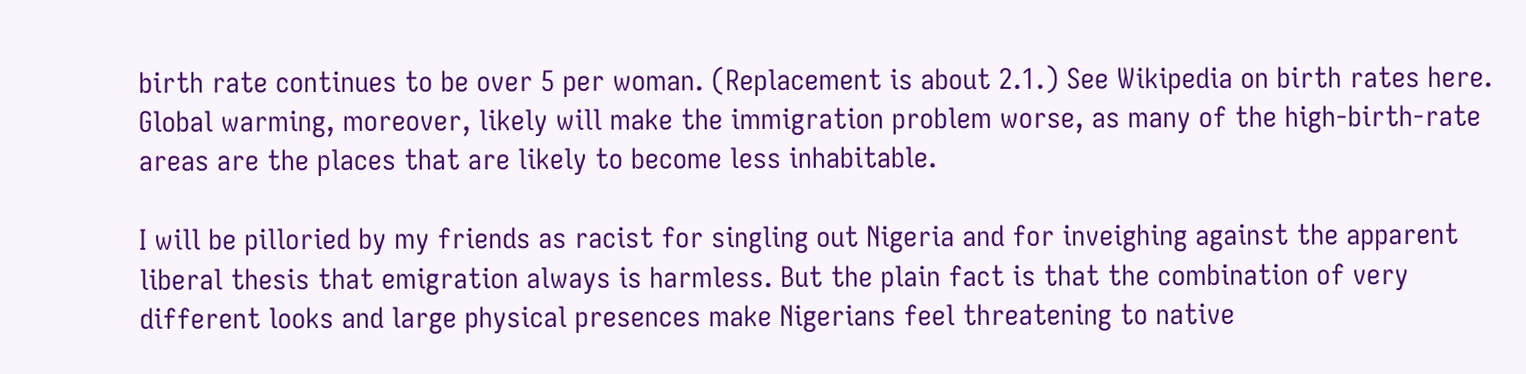birth rate continues to be over 5 per woman. (Replacement is about 2.1.) See Wikipedia on birth rates here. Global warming, moreover, likely will make the immigration problem worse, as many of the high-birth-rate areas are the places that are likely to become less inhabitable.

I will be pilloried by my friends as racist for singling out Nigeria and for inveighing against the apparent liberal thesis that emigration always is harmless. But the plain fact is that the combination of very different looks and large physical presences make Nigerians feel threatening to native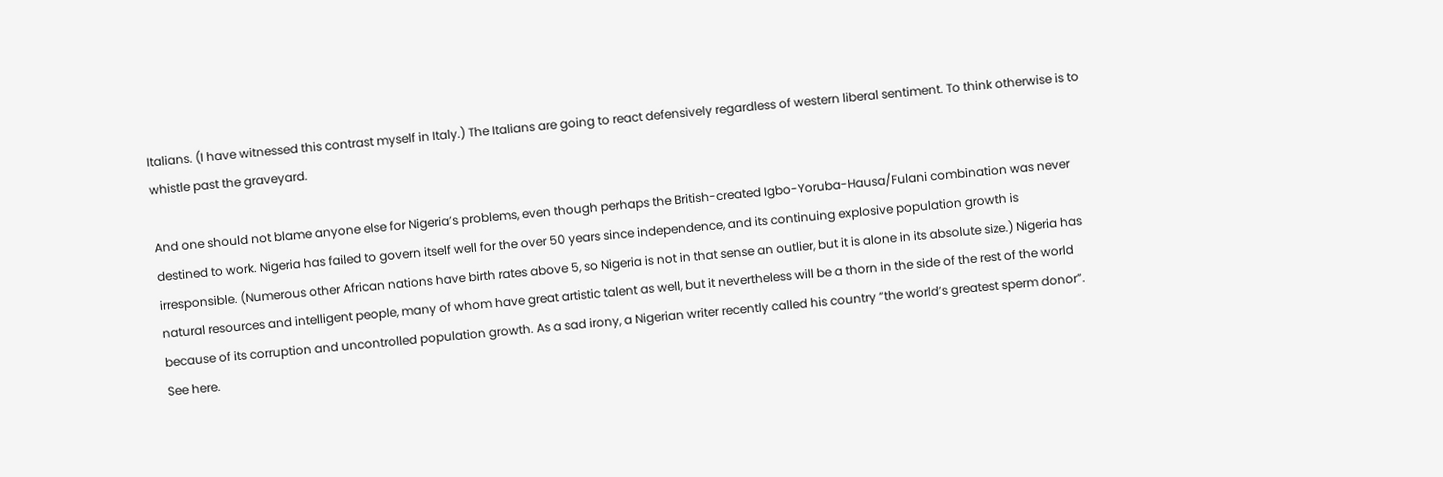Italians. (I have witnessed this contrast myself in Italy.) The Italians are going to react defensively regardless of western liberal sentiment. To think otherwise is to whistle past the graveyard.

And one should not blame anyone else for Nigeria’s problems, even though perhaps the British-created Igbo-Yoruba-Hausa/Fulani combination was never destined to work. Nigeria has failed to govern itself well for the over 50 years since independence, and its continuing explosive population growth is irresponsible. (Numerous other African nations have birth rates above 5, so Nigeria is not in that sense an outlier, but it is alone in its absolute size.) Nigeria has natural resources and intelligent people, many of whom have great artistic talent as well, but it nevertheless will be a thorn in the side of the rest of the world because of its corruption and uncontrolled population growth. As a sad irony, a Nigerian writer recently called his country “the world’s greatest sperm donor”. See here.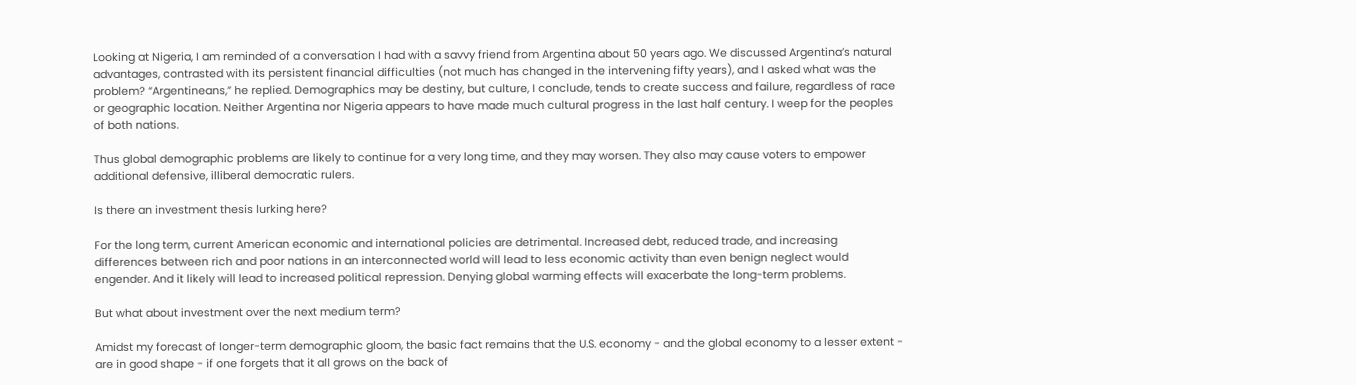Looking at Nigeria, I am reminded of a conversation I had with a savvy friend from Argentina about 50 years ago. We discussed Argentina’s natural advantages, contrasted with its persistent financial difficulties (not much has changed in the intervening fifty years), and I asked what was the problem? “Argentineans,” he replied. Demographics may be destiny, but culture, I conclude, tends to create success and failure, regardless of race or geographic location. Neither Argentina nor Nigeria appears to have made much cultural progress in the last half century. I weep for the peoples of both nations.

Thus global demographic problems are likely to continue for a very long time, and they may worsen. They also may cause voters to empower additional defensive, illiberal democratic rulers.

Is there an investment thesis lurking here?

For the long term, current American economic and international policies are detrimental. Increased debt, reduced trade, and increasing differences between rich and poor nations in an interconnected world will lead to less economic activity than even benign neglect would engender. And it likely will lead to increased political repression. Denying global warming effects will exacerbate the long-term problems.

But what about investment over the next medium term?

Amidst my forecast of longer-term demographic gloom, the basic fact remains that the U.S. economy - and the global economy to a lesser extent - are in good shape - if one forgets that it all grows on the back of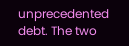unprecedented debt. The two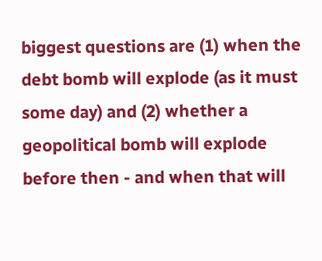biggest questions are (1) when the debt bomb will explode (as it must some day) and (2) whether a geopolitical bomb will explode before then - and when that will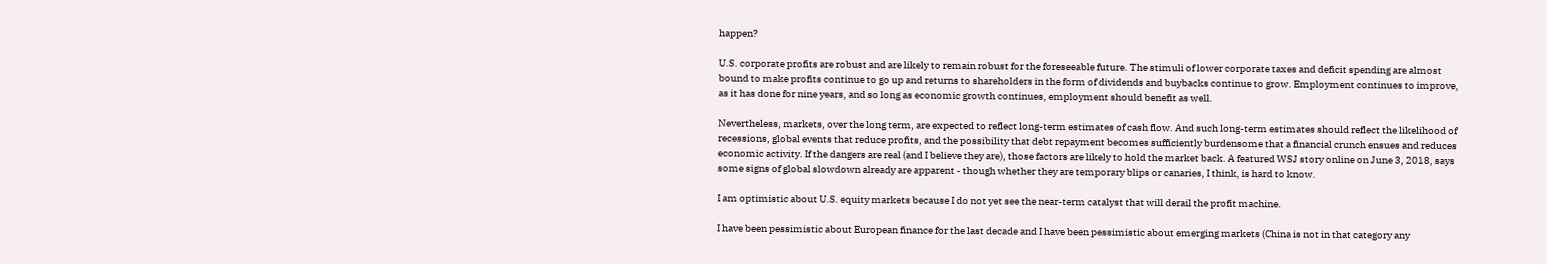happen?

U.S. corporate profits are robust and are likely to remain robust for the foreseeable future. The stimuli of lower corporate taxes and deficit spending are almost bound to make profits continue to go up and returns to shareholders in the form of dividends and buybacks continue to grow. Employment continues to improve, as it has done for nine years, and so long as economic growth continues, employment should benefit as well.

Nevertheless, markets, over the long term, are expected to reflect long-term estimates of cash flow. And such long-term estimates should reflect the likelihood of recessions, global events that reduce profits, and the possibility that debt repayment becomes sufficiently burdensome that a financial crunch ensues and reduces economic activity. If the dangers are real (and I believe they are), those factors are likely to hold the market back. A featured WSJ story online on June 3, 2018, says some signs of global slowdown already are apparent - though whether they are temporary blips or canaries, I think, is hard to know.

I am optimistic about U.S. equity markets because I do not yet see the near-term catalyst that will derail the profit machine.

I have been pessimistic about European finance for the last decade and I have been pessimistic about emerging markets (China is not in that category any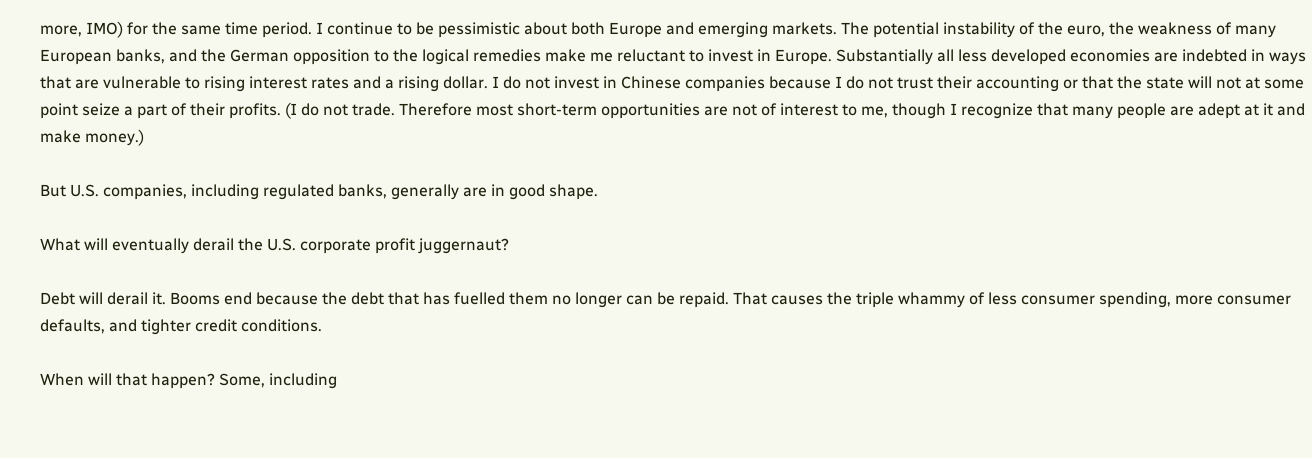more, IMO) for the same time period. I continue to be pessimistic about both Europe and emerging markets. The potential instability of the euro, the weakness of many European banks, and the German opposition to the logical remedies make me reluctant to invest in Europe. Substantially all less developed economies are indebted in ways that are vulnerable to rising interest rates and a rising dollar. I do not invest in Chinese companies because I do not trust their accounting or that the state will not at some point seize a part of their profits. (I do not trade. Therefore most short-term opportunities are not of interest to me, though I recognize that many people are adept at it and make money.)

But U.S. companies, including regulated banks, generally are in good shape.

What will eventually derail the U.S. corporate profit juggernaut?

Debt will derail it. Booms end because the debt that has fuelled them no longer can be repaid. That causes the triple whammy of less consumer spending, more consumer defaults, and tighter credit conditions.

When will that happen? Some, including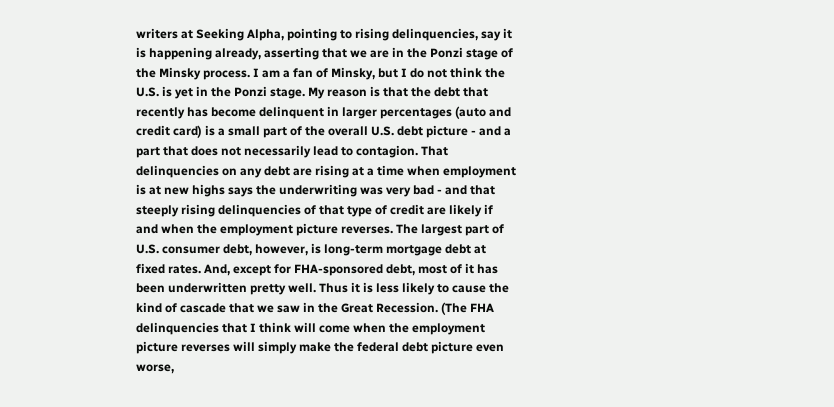writers at Seeking Alpha, pointing to rising delinquencies, say it is happening already, asserting that we are in the Ponzi stage of the Minsky process. I am a fan of Minsky, but I do not think the U.S. is yet in the Ponzi stage. My reason is that the debt that recently has become delinquent in larger percentages (auto and credit card) is a small part of the overall U.S. debt picture - and a part that does not necessarily lead to contagion. That delinquencies on any debt are rising at a time when employment is at new highs says the underwriting was very bad - and that steeply rising delinquencies of that type of credit are likely if and when the employment picture reverses. The largest part of U.S. consumer debt, however, is long-term mortgage debt at fixed rates. And, except for FHA-sponsored debt, most of it has been underwritten pretty well. Thus it is less likely to cause the kind of cascade that we saw in the Great Recession. (The FHA delinquencies that I think will come when the employment picture reverses will simply make the federal debt picture even worse,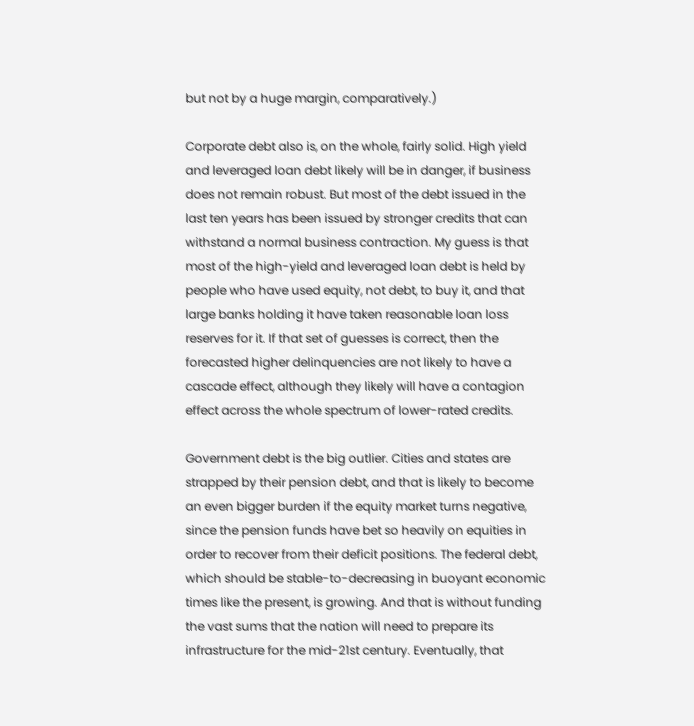but not by a huge margin, comparatively.)

Corporate debt also is, on the whole, fairly solid. High yield and leveraged loan debt likely will be in danger, if business does not remain robust. But most of the debt issued in the last ten years has been issued by stronger credits that can withstand a normal business contraction. My guess is that most of the high-yield and leveraged loan debt is held by people who have used equity, not debt, to buy it, and that large banks holding it have taken reasonable loan loss reserves for it. If that set of guesses is correct, then the forecasted higher delinquencies are not likely to have a cascade effect, although they likely will have a contagion effect across the whole spectrum of lower-rated credits.

Government debt is the big outlier. Cities and states are strapped by their pension debt, and that is likely to become an even bigger burden if the equity market turns negative, since the pension funds have bet so heavily on equities in order to recover from their deficit positions. The federal debt, which should be stable-to-decreasing in buoyant economic times like the present, is growing. And that is without funding the vast sums that the nation will need to prepare its infrastructure for the mid-21st century. Eventually, that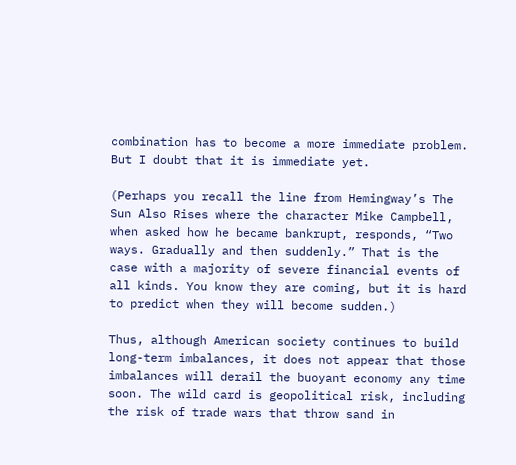combination has to become a more immediate problem. But I doubt that it is immediate yet.

(Perhaps you recall the line from Hemingway’s The Sun Also Rises where the character Mike Campbell, when asked how he became bankrupt, responds, “Two ways. Gradually and then suddenly.” That is the case with a majority of severe financial events of all kinds. You know they are coming, but it is hard to predict when they will become sudden.)

Thus, although American society continues to build long-term imbalances, it does not appear that those imbalances will derail the buoyant economy any time soon. The wild card is geopolitical risk, including the risk of trade wars that throw sand in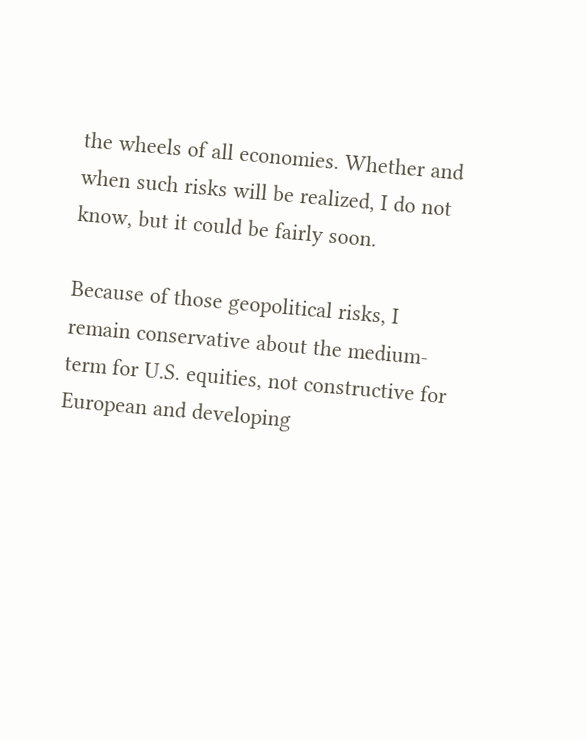the wheels of all economies. Whether and when such risks will be realized, I do not know, but it could be fairly soon.

Because of those geopolitical risks, I remain conservative about the medium-term for U.S. equities, not constructive for European and developing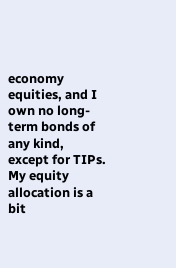economy equities, and I own no long-term bonds of any kind, except for TIPs. My equity allocation is a bit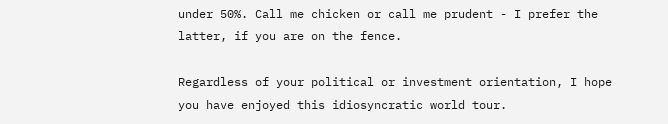under 50%. Call me chicken or call me prudent - I prefer the latter, if you are on the fence.

Regardless of your political or investment orientation, I hope you have enjoyed this idiosyncratic world tour.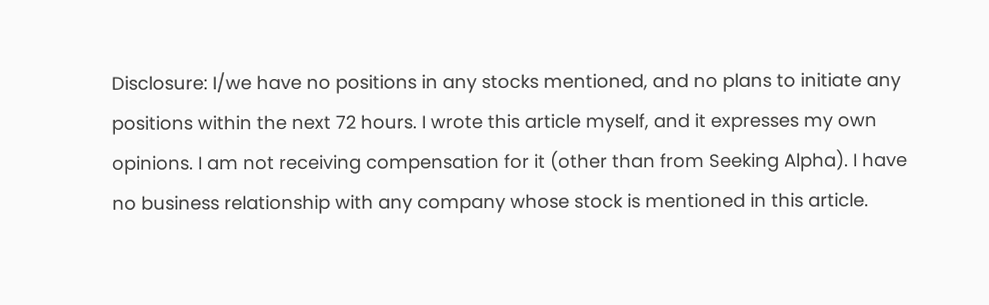Disclosure: I/we have no positions in any stocks mentioned, and no plans to initiate any positions within the next 72 hours. I wrote this article myself, and it expresses my own opinions. I am not receiving compensation for it (other than from Seeking Alpha). I have no business relationship with any company whose stock is mentioned in this article.